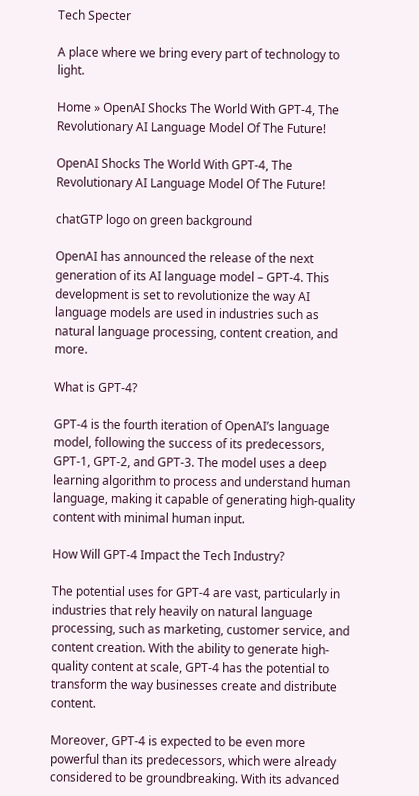Tech Specter

A place where we bring every part of technology to light.

Home » OpenAI Shocks The World With GPT-4, The Revolutionary AI Language Model Of The Future!

OpenAI Shocks The World With GPT-4, The Revolutionary AI Language Model Of The Future!

chatGTP logo on green background

OpenAI has announced the release of the next generation of its AI language model – GPT-4. This development is set to revolutionize the way AI language models are used in industries such as natural language processing, content creation, and more.

What is GPT-4?

GPT-4 is the fourth iteration of OpenAI’s language model, following the success of its predecessors, GPT-1, GPT-2, and GPT-3. The model uses a deep learning algorithm to process and understand human language, making it capable of generating high-quality content with minimal human input.

How Will GPT-4 Impact the Tech Industry?

The potential uses for GPT-4 are vast, particularly in industries that rely heavily on natural language processing, such as marketing, customer service, and content creation. With the ability to generate high-quality content at scale, GPT-4 has the potential to transform the way businesses create and distribute content.

Moreover, GPT-4 is expected to be even more powerful than its predecessors, which were already considered to be groundbreaking. With its advanced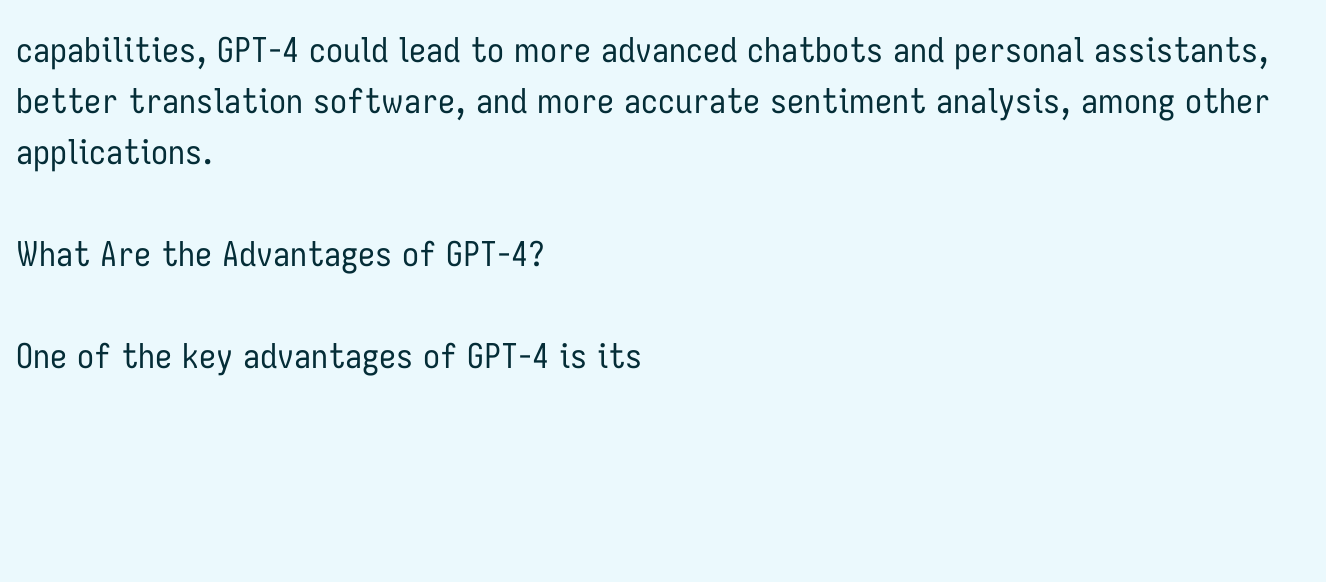capabilities, GPT-4 could lead to more advanced chatbots and personal assistants, better translation software, and more accurate sentiment analysis, among other applications.

What Are the Advantages of GPT-4?

One of the key advantages of GPT-4 is its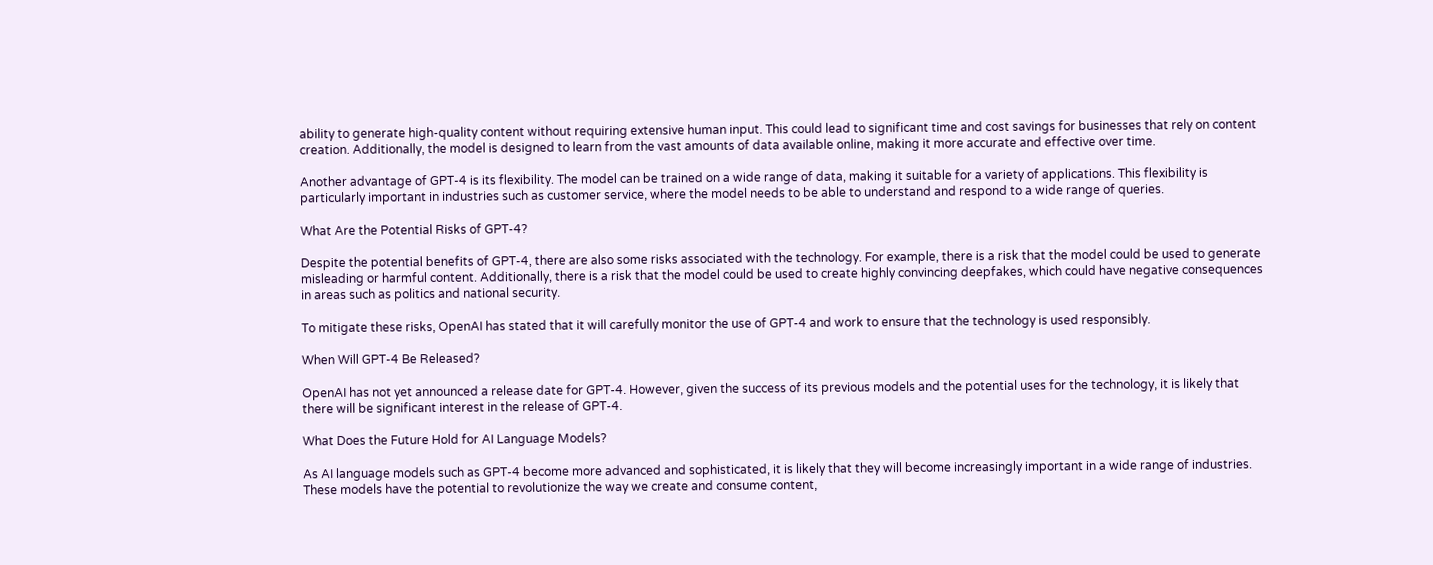ability to generate high-quality content without requiring extensive human input. This could lead to significant time and cost savings for businesses that rely on content creation. Additionally, the model is designed to learn from the vast amounts of data available online, making it more accurate and effective over time.

Another advantage of GPT-4 is its flexibility. The model can be trained on a wide range of data, making it suitable for a variety of applications. This flexibility is particularly important in industries such as customer service, where the model needs to be able to understand and respond to a wide range of queries.

What Are the Potential Risks of GPT-4?

Despite the potential benefits of GPT-4, there are also some risks associated with the technology. For example, there is a risk that the model could be used to generate misleading or harmful content. Additionally, there is a risk that the model could be used to create highly convincing deepfakes, which could have negative consequences in areas such as politics and national security.

To mitigate these risks, OpenAI has stated that it will carefully monitor the use of GPT-4 and work to ensure that the technology is used responsibly.

When Will GPT-4 Be Released?

OpenAI has not yet announced a release date for GPT-4. However, given the success of its previous models and the potential uses for the technology, it is likely that there will be significant interest in the release of GPT-4.

What Does the Future Hold for AI Language Models?

As AI language models such as GPT-4 become more advanced and sophisticated, it is likely that they will become increasingly important in a wide range of industries. These models have the potential to revolutionize the way we create and consume content,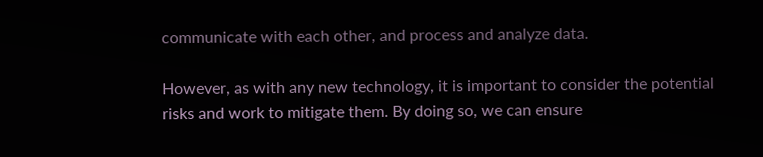communicate with each other, and process and analyze data.

However, as with any new technology, it is important to consider the potential risks and work to mitigate them. By doing so, we can ensure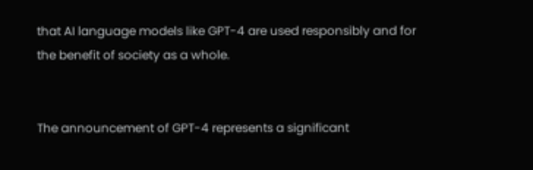that AI language models like GPT-4 are used responsibly and for the benefit of society as a whole.


The announcement of GPT-4 represents a significant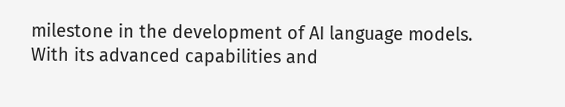milestone in the development of AI language models. With its advanced capabilities and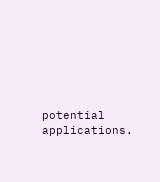potential applications.